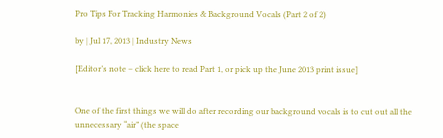Pro Tips For Tracking Harmonies & Background Vocals (Part 2 of 2)

by | Jul 17, 2013 | Industry News

[Editor’s note – click here to read Part 1, or pick up the June 2013 print issue]


One of the first things we will do after recording our background vocals is to cut out all the unnecessary “air” (the space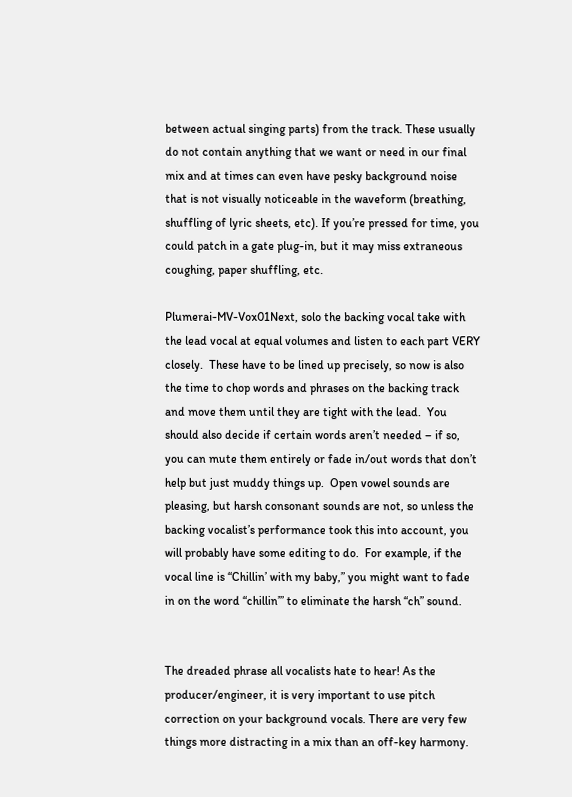between actual singing parts) from the track. These usually do not contain anything that we want or need in our final mix and at times can even have pesky background noise that is not visually noticeable in the waveform (breathing, shuffling of lyric sheets, etc). If you’re pressed for time, you could patch in a gate plug-in, but it may miss extraneous coughing, paper shuffling, etc.

Plumerai-MV-Vox01Next, solo the backing vocal take with the lead vocal at equal volumes and listen to each part VERY closely.  These have to be lined up precisely, so now is also the time to chop words and phrases on the backing track and move them until they are tight with the lead.  You should also decide if certain words aren’t needed – if so, you can mute them entirely or fade in/out words that don’t help but just muddy things up.  Open vowel sounds are pleasing, but harsh consonant sounds are not, so unless the backing vocalist’s performance took this into account, you will probably have some editing to do.  For example, if the vocal line is “Chillin’ with my baby,” you might want to fade in on the word “chillin’” to eliminate the harsh “ch” sound.


The dreaded phrase all vocalists hate to hear! As the producer/engineer, it is very important to use pitch correction on your background vocals. There are very few things more distracting in a mix than an off-key harmony.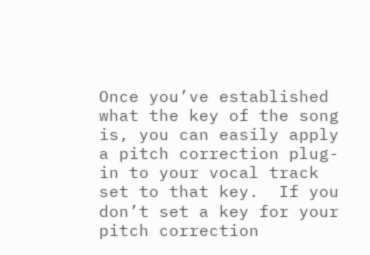Once you’ve established what the key of the song is, you can easily apply a pitch correction plug-in to your vocal track set to that key.  If you don’t set a key for your pitch correction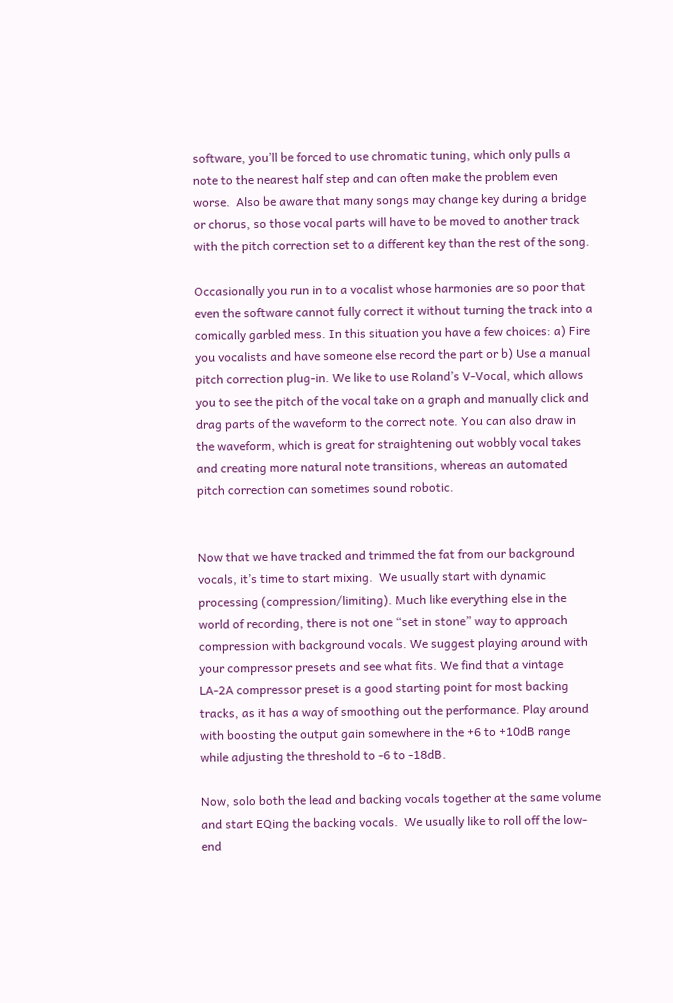software, you’ll be forced to use chromatic tuning, which only pulls a note to the nearest half step and can often make the problem even worse.  Also be aware that many songs may change key during a bridge or chorus, so those vocal parts will have to be moved to another track with the pitch correction set to a different key than the rest of the song.

Occasionally you run in to a vocalist whose harmonies are so poor that even the software cannot fully correct it without turning the track into a comically garbled mess. In this situation you have a few choices: a) Fire you vocalists and have someone else record the part or b) Use a manual pitch correction plug-in. We like to use Roland’s V-Vocal, which allows you to see the pitch of the vocal take on a graph and manually click and drag parts of the waveform to the correct note. You can also draw in the waveform, which is great for straightening out wobbly vocal takes and creating more natural note transitions, whereas an automated pitch correction can sometimes sound robotic.


Now that we have tracked and trimmed the fat from our background vocals, it’s time to start mixing.  We usually start with dynamic processing (compression/limiting). Much like everything else in the world of recording, there is not one “set in stone” way to approach compression with background vocals. We suggest playing around with your compressor presets and see what fits. We find that a vintage LA-2A compressor preset is a good starting point for most backing tracks, as it has a way of smoothing out the performance. Play around with boosting the output gain somewhere in the +6 to +10dB range while adjusting the threshold to -6 to -18dB.

Now, solo both the lead and backing vocals together at the same volume and start EQing the backing vocals.  We usually like to roll off the low-end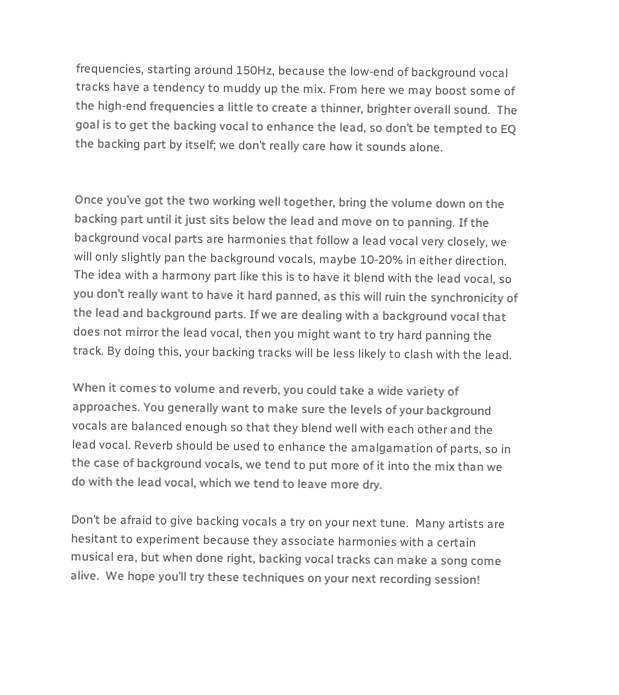frequencies, starting around 150Hz, because the low-end of background vocal tracks have a tendency to muddy up the mix. From here we may boost some of the high-end frequencies a little to create a thinner, brighter overall sound.  The goal is to get the backing vocal to enhance the lead, so don’t be tempted to EQ the backing part by itself; we don’t really care how it sounds alone.


Once you’ve got the two working well together, bring the volume down on the backing part until it just sits below the lead and move on to panning. If the background vocal parts are harmonies that follow a lead vocal very closely, we will only slightly pan the background vocals, maybe 10-20% in either direction. The idea with a harmony part like this is to have it blend with the lead vocal, so you don’t really want to have it hard panned, as this will ruin the synchronicity of the lead and background parts. If we are dealing with a background vocal that does not mirror the lead vocal, then you might want to try hard panning the track. By doing this, your backing tracks will be less likely to clash with the lead.

When it comes to volume and reverb, you could take a wide variety of approaches. You generally want to make sure the levels of your background vocals are balanced enough so that they blend well with each other and the lead vocal. Reverb should be used to enhance the amalgamation of parts, so in the case of background vocals, we tend to put more of it into the mix than we do with the lead vocal, which we tend to leave more dry.

Don’t be afraid to give backing vocals a try on your next tune.  Many artists are hesitant to experiment because they associate harmonies with a certain musical era, but when done right, backing vocal tracks can make a song come alive.  We hope you’ll try these techniques on your next recording session!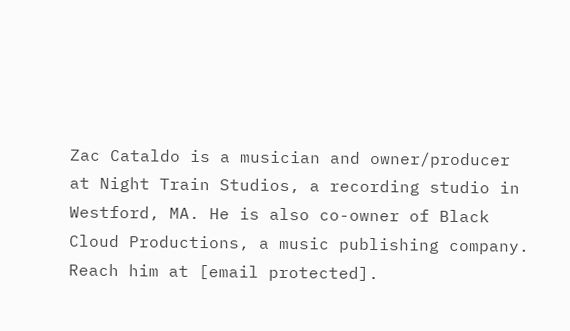Zac Cataldo is a musician and owner/producer at Night Train Studios, a recording studio in Westford, MA. He is also co-owner of Black Cloud Productions, a music publishing company. Reach him at [email protected].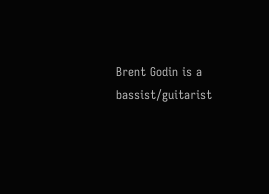Brent Godin is a bassist/guitarist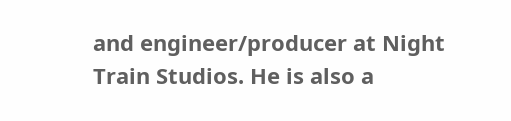and engineer/producer at Night Train Studios. He is also a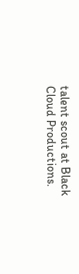talent scout at Black Cloud Productions.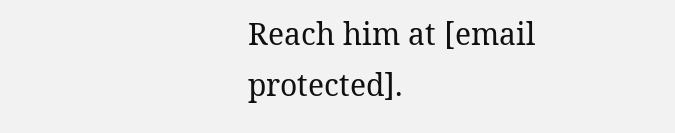Reach him at [email protected].